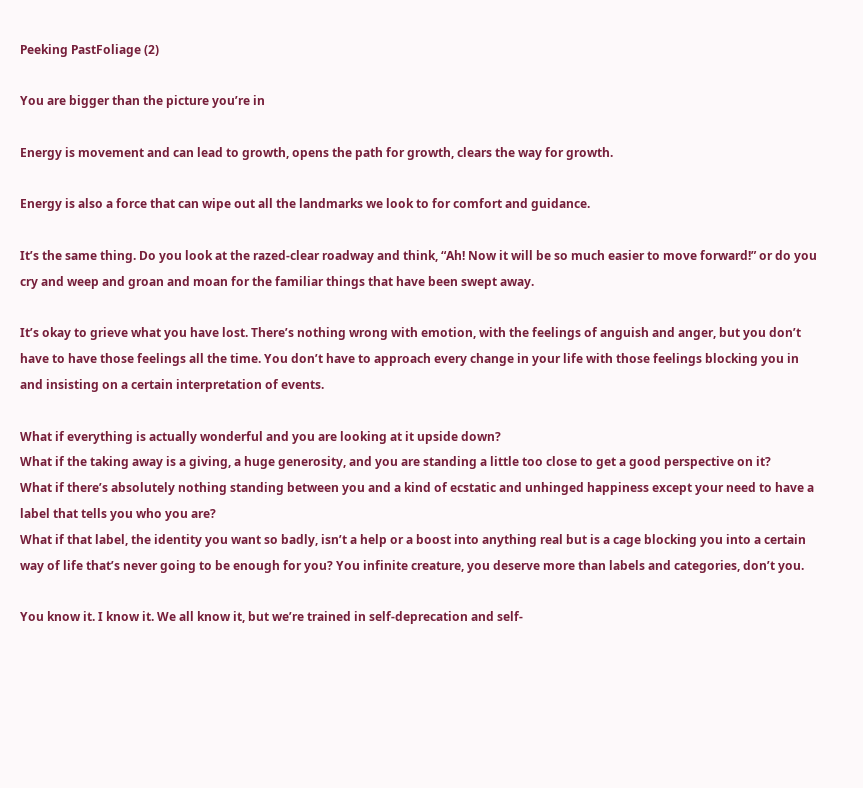Peeking PastFoliage (2)

You are bigger than the picture you’re in

Energy is movement and can lead to growth, opens the path for growth, clears the way for growth.

Energy is also a force that can wipe out all the landmarks we look to for comfort and guidance.

It’s the same thing. Do you look at the razed-clear roadway and think, “Ah! Now it will be so much easier to move forward!” or do you cry and weep and groan and moan for the familiar things that have been swept away.

It’s okay to grieve what you have lost. There’s nothing wrong with emotion, with the feelings of anguish and anger, but you don’t have to have those feelings all the time. You don’t have to approach every change in your life with those feelings blocking you in and insisting on a certain interpretation of events.

What if everything is actually wonderful and you are looking at it upside down?
What if the taking away is a giving, a huge generosity, and you are standing a little too close to get a good perspective on it?
What if there’s absolutely nothing standing between you and a kind of ecstatic and unhinged happiness except your need to have a label that tells you who you are?
What if that label, the identity you want so badly, isn’t a help or a boost into anything real but is a cage blocking you into a certain way of life that’s never going to be enough for you? You infinite creature, you deserve more than labels and categories, don’t you.

You know it. I know it. We all know it, but we’re trained in self-deprecation and self-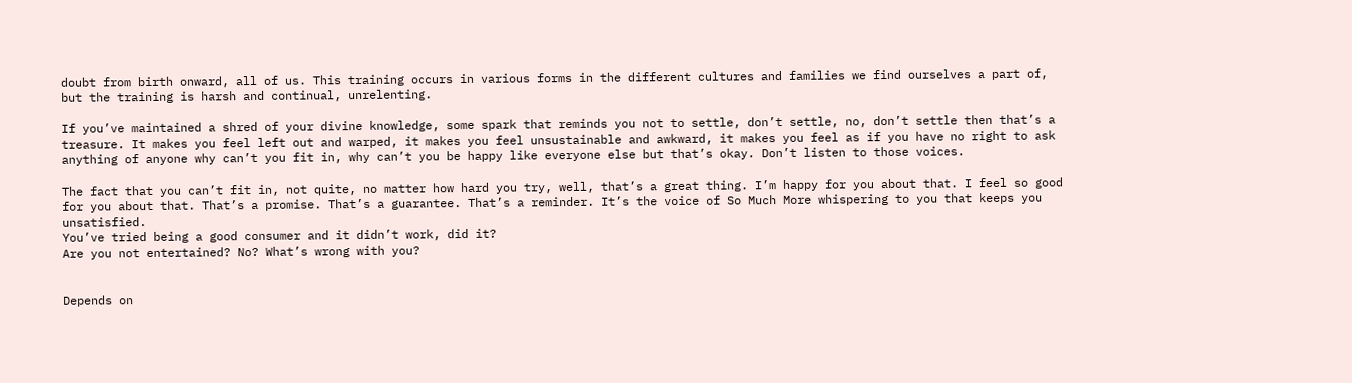doubt from birth onward, all of us. This training occurs in various forms in the different cultures and families we find ourselves a part of, but the training is harsh and continual, unrelenting.

If you’ve maintained a shred of your divine knowledge, some spark that reminds you not to settle, don’t settle, no, don’t settle then that’s a treasure. It makes you feel left out and warped, it makes you feel unsustainable and awkward, it makes you feel as if you have no right to ask anything of anyone why can’t you fit in, why can’t you be happy like everyone else but that’s okay. Don’t listen to those voices.

The fact that you can’t fit in, not quite, no matter how hard you try, well, that’s a great thing. I’m happy for you about that. I feel so good for you about that. That’s a promise. That’s a guarantee. That’s a reminder. It’s the voice of So Much More whispering to you that keeps you unsatisfied.
You’ve tried being a good consumer and it didn’t work, did it?
Are you not entertained? No? What’s wrong with you?


Depends on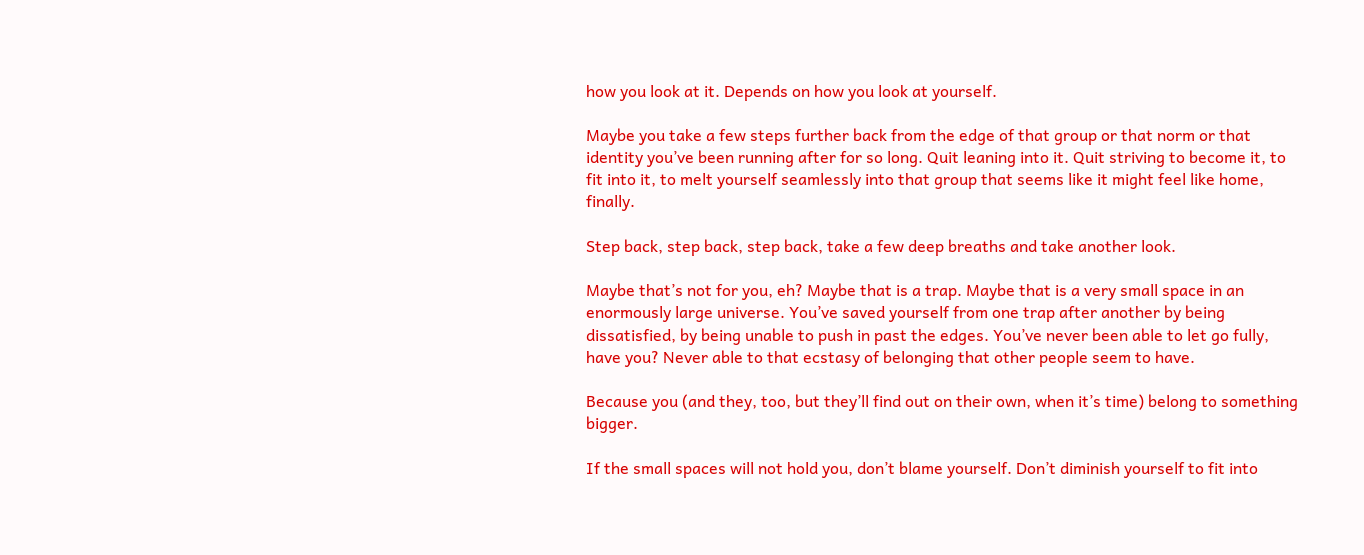how you look at it. Depends on how you look at yourself.

Maybe you take a few steps further back from the edge of that group or that norm or that identity you’ve been running after for so long. Quit leaning into it. Quit striving to become it, to fit into it, to melt yourself seamlessly into that group that seems like it might feel like home, finally.

Step back, step back, step back, take a few deep breaths and take another look.

Maybe that’s not for you, eh? Maybe that is a trap. Maybe that is a very small space in an enormously large universe. You’ve saved yourself from one trap after another by being dissatisfied, by being unable to push in past the edges. You’ve never been able to let go fully, have you? Never able to that ecstasy of belonging that other people seem to have.

Because you (and they, too, but they’ll find out on their own, when it’s time) belong to something bigger.

If the small spaces will not hold you, don’t blame yourself. Don’t diminish yourself to fit into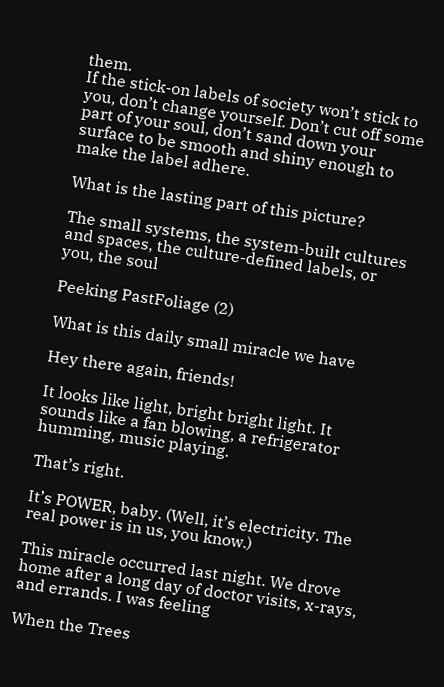them.
If the stick-on labels of society won’t stick to you, don’t change yourself. Don’t cut off some part of your soul, don’t sand down your surface to be smooth and shiny enough to make the label adhere.

What is the lasting part of this picture?

The small systems, the system-built cultures and spaces, the culture-defined labels, or you, the soul

Peeking PastFoliage (2)

What is this daily small miracle we have

Hey there again, friends!

It looks like light, bright bright light. It sounds like a fan blowing, a refrigerator humming, music playing.

That’s right.

It’s POWER, baby. (Well, it’s electricity. The real power is in us, you know.)

This miracle occurred last night. We drove home after a long day of doctor visits, x-rays, and errands. I was feeling

When the Trees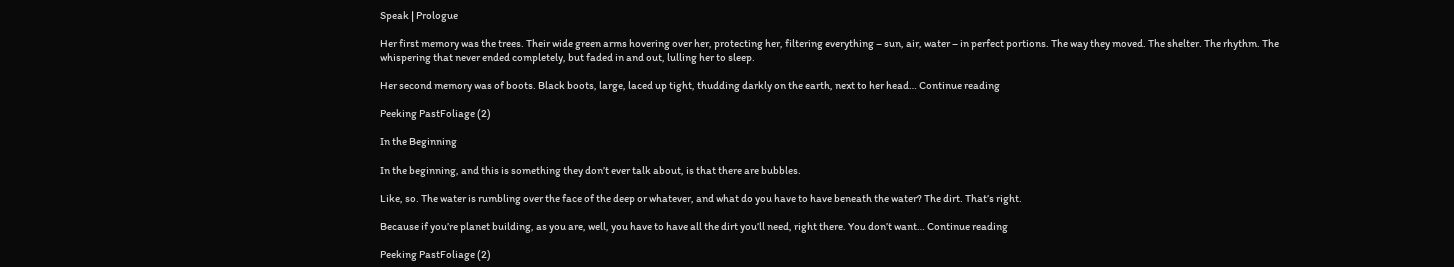Speak | Prologue

Her first memory was the trees. Their wide green arms hovering over her, protecting her, filtering everything – sun, air, water – in perfect portions. The way they moved. The shelter. The rhythm. The whispering that never ended completely, but faded in and out, lulling her to sleep.

Her second memory was of boots. Black boots, large, laced up tight, thudding darkly on the earth, next to her head… Continue reading

Peeking PastFoliage (2)

In the Beginning

In the beginning, and this is something they don’t ever talk about, is that there are bubbles.

Like, so. The water is rumbling over the face of the deep or whatever, and what do you have to have beneath the water? The dirt. That’s right.

Because if you’re planet building, as you are, well, you have to have all the dirt you’ll need, right there. You don’t want… Continue reading

Peeking PastFoliage (2)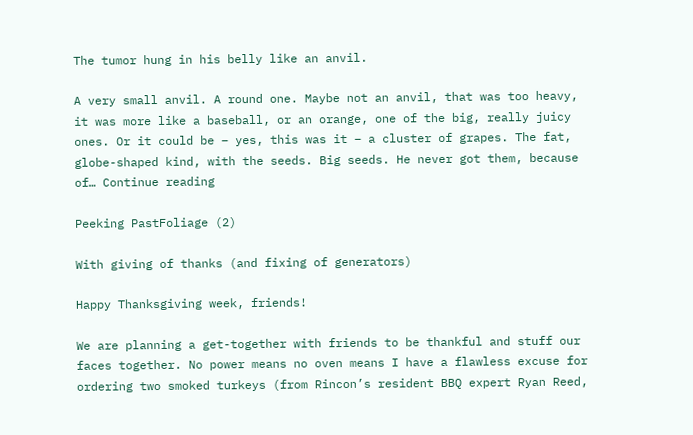The tumor hung in his belly like an anvil.

A very small anvil. A round one. Maybe not an anvil, that was too heavy, it was more like a baseball, or an orange, one of the big, really juicy ones. Or it could be – yes, this was it – a cluster of grapes. The fat, globe-shaped kind, with the seeds. Big seeds. He never got them, because of… Continue reading

Peeking PastFoliage (2)

With giving of thanks (and fixing of generators)

Happy Thanksgiving week, friends!

We are planning a get-together with friends to be thankful and stuff our faces together. No power means no oven means I have a flawless excuse for ordering two smoked turkeys (from Rincon’s resident BBQ expert Ryan Reed,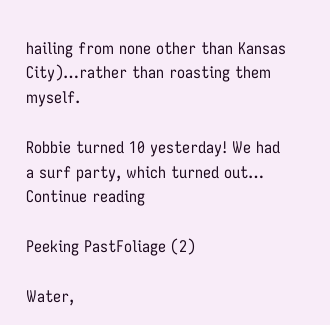hailing from none other than Kansas City)…rather than roasting them myself.

Robbie turned 10 yesterday! We had a surf party, which turned out… Continue reading

Peeking PastFoliage (2)

Water,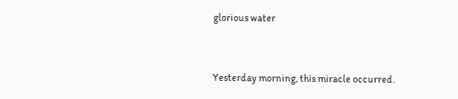glorious water


Yesterday morning, this miracle occurred.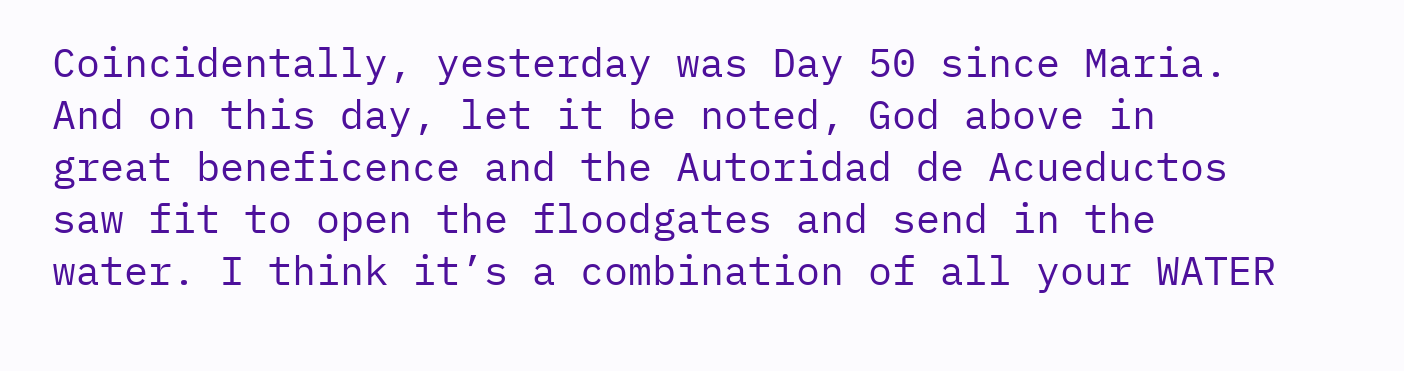Coincidentally, yesterday was Day 50 since Maria. And on this day, let it be noted, God above in great beneficence and the Autoridad de Acueductos saw fit to open the floodgates and send in the water. I think it’s a combination of all your WATER